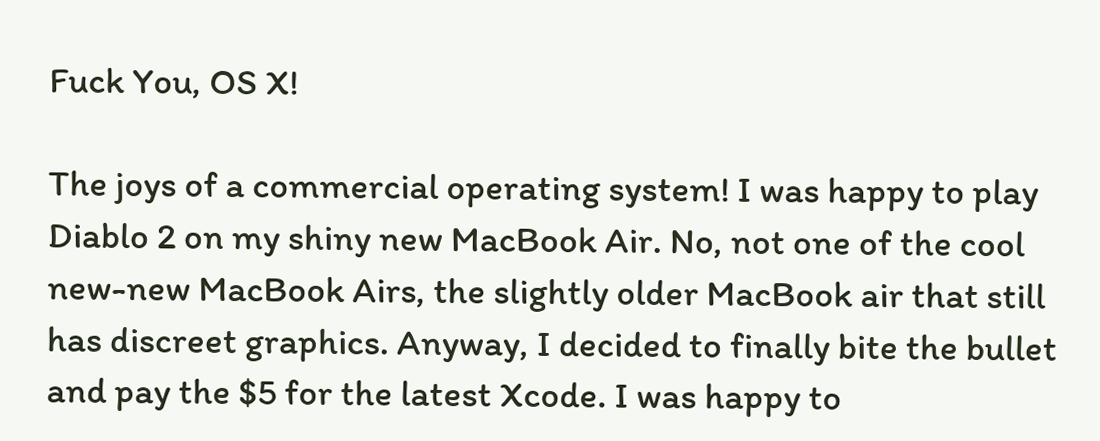Fuck You, OS X!

The joys of a commercial operating system! I was happy to play Diablo 2 on my shiny new MacBook Air. No, not one of the cool new-new MacBook Airs, the slightly older MacBook air that still has discreet graphics. Anyway, I decided to finally bite the bullet and pay the $5 for the latest Xcode. I was happy to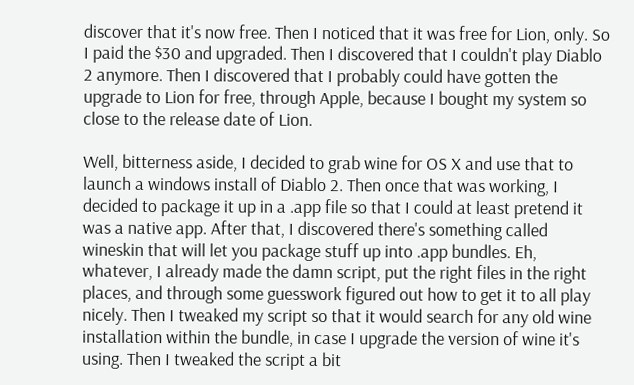discover that it's now free. Then I noticed that it was free for Lion, only. So I paid the $30 and upgraded. Then I discovered that I couldn't play Diablo 2 anymore. Then I discovered that I probably could have gotten the upgrade to Lion for free, through Apple, because I bought my system so close to the release date of Lion.

Well, bitterness aside, I decided to grab wine for OS X and use that to launch a windows install of Diablo 2. Then once that was working, I decided to package it up in a .app file so that I could at least pretend it was a native app. After that, I discovered there's something called wineskin that will let you package stuff up into .app bundles. Eh, whatever, I already made the damn script, put the right files in the right places, and through some guesswork figured out how to get it to all play nicely. Then I tweaked my script so that it would search for any old wine installation within the bundle, in case I upgrade the version of wine it's using. Then I tweaked the script a bit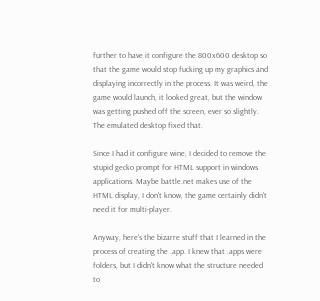further to have it configure the 800x600 desktop so that the game would stop fucking up my graphics and displaying incorrectly in the process. It was weird, the game would launch, it looked great, but the window was getting pushed off the screen, ever so slightly. The emulated desktop fixed that.

Since I had it configure wine, I decided to remove the stupid gecko prompt for HTML support in windows applications. Maybe battle.net makes use of the HTML display, I don't know, the game certainly didn't need it for multi-player.

Anyway, here's the bizarre stuff that I learned in the process of creating the .app. I knew that .apps were folders, but I didn't know what the structure needed to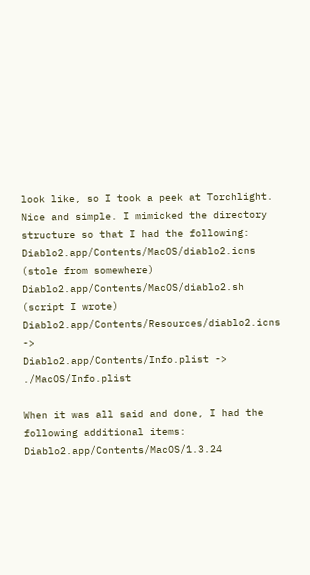look like, so I took a peek at Torchlight. Nice and simple. I mimicked the directory structure so that I had the following:
Diablo2.app/Contents/MacOS/diablo2.icns (stole from somewhere)
Diablo2.app/Contents/MacOS/diablo2.sh (script I wrote)
Diablo2.app/Contents/Resources/diablo2.icns ->
Diablo2.app/Contents/Info.plist -> ./MacOS/Info.plist

When it was all said and done, I had the following additional items:
Diablo2.app/Contents/MacOS/1.3.24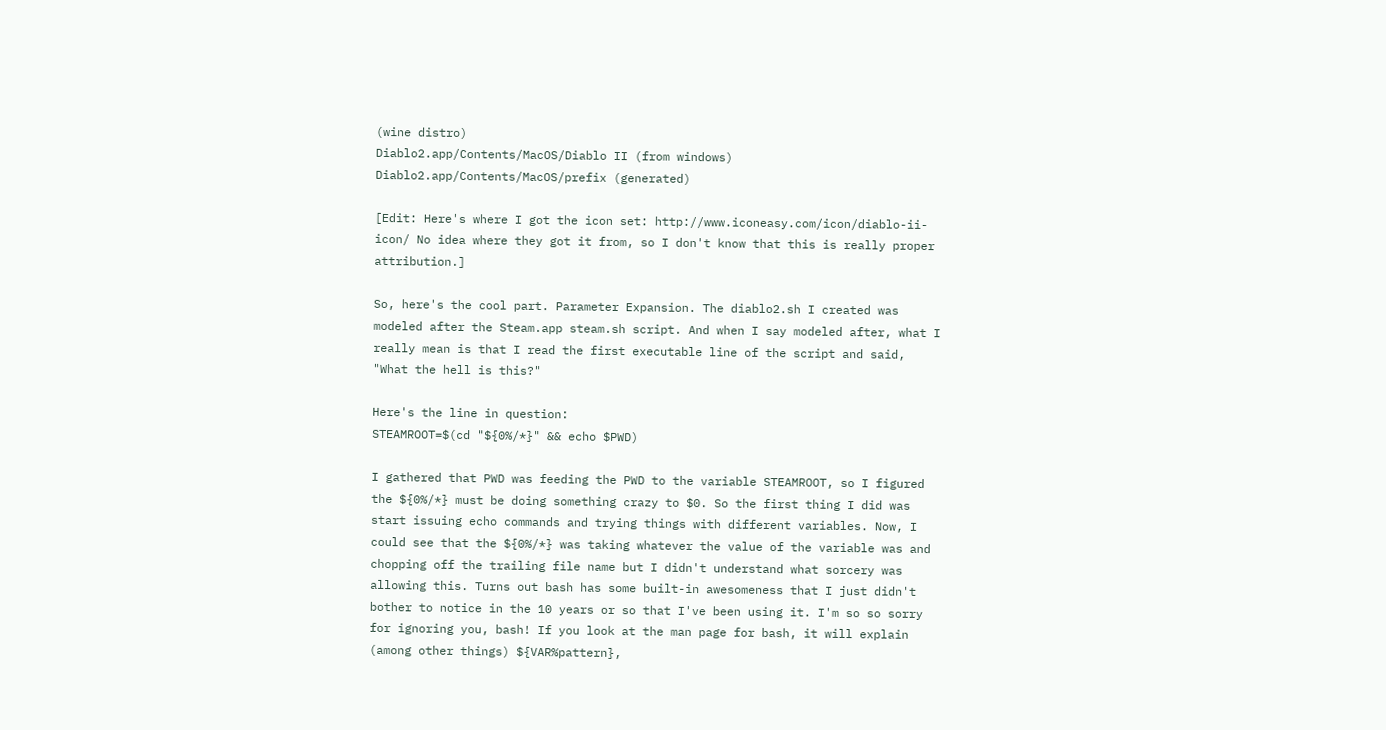(wine distro)
Diablo2.app/Contents/MacOS/Diablo II (from windows)
Diablo2.app/Contents/MacOS/prefix (generated)

[Edit: Here's where I got the icon set: http://www.iconeasy.com/icon/diablo-ii-icon/ No idea where they got it from, so I don't know that this is really proper attribution.]

So, here's the cool part. Parameter Expansion. The diablo2.sh I created was modeled after the Steam.app steam.sh script. And when I say modeled after, what I really mean is that I read the first executable line of the script and said, "What the hell is this?"

Here's the line in question:
STEAMROOT=$(cd "${0%/*}" && echo $PWD)

I gathered that PWD was feeding the PWD to the variable STEAMROOT, so I figured the ${0%/*} must be doing something crazy to $0. So the first thing I did was start issuing echo commands and trying things with different variables. Now, I could see that the ${0%/*} was taking whatever the value of the variable was and chopping off the trailing file name but I didn't understand what sorcery was allowing this. Turns out bash has some built-in awesomeness that I just didn't bother to notice in the 10 years or so that I've been using it. I'm so so sorry for ignoring you, bash! If you look at the man page for bash, it will explain (among other things) ${VAR%pattern},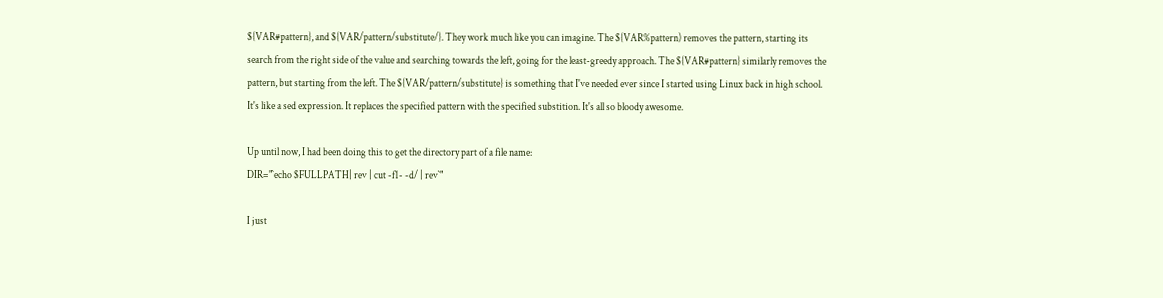${VAR#pattern}, and ${VAR/pattern/substitute/}. They work much like you can imagine. The ${VAR%pattern) removes the pattern, starting its search from the right side of the value and searching towards the left, going for the least-greedy approach. The ${VAR#pattern} similarly removes the pattern, but starting from the left. The ${VAR/pattern/substitute} is something that I've needed ever since I started using Linux back in high school. It's like a sed expression. It replaces the specified pattern with the specified substition. It's all so bloody awesome.

Up until now, I had been doing this to get the directory part of a file name:
DIR="`echo $FULLPATH| rev | cut -f1- -d/ | rev`"

I just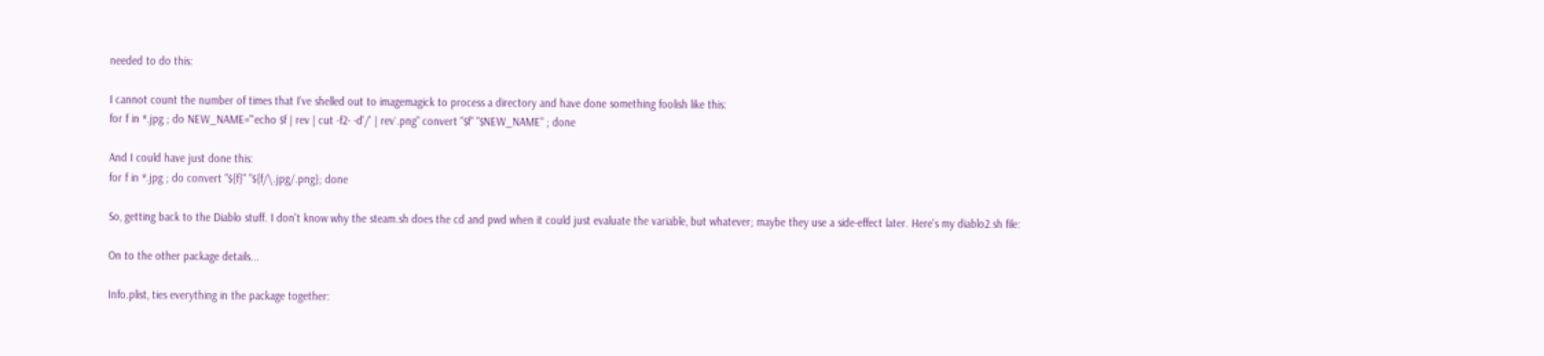needed to do this:

I cannot count the number of times that I've shelled out to imagemagick to process a directory and have done something foolish like this:
for f in *.jpg ; do NEW_NAME="`echo $f | rev | cut -f2- -d'/' | rev`.png" convert "$f" "$NEW_NAME" ; done

And I could have just done this:
for f in *.jpg ; do convert "${f}" "${f/\.jpg/.png}; done

So, getting back to the Diablo stuff. I don't know why the steam.sh does the cd and pwd when it could just evaluate the variable, but whatever; maybe they use a side-effect later. Here's my diablo2.sh file:

On to the other package details...

Info.plist, ties everything in the package together: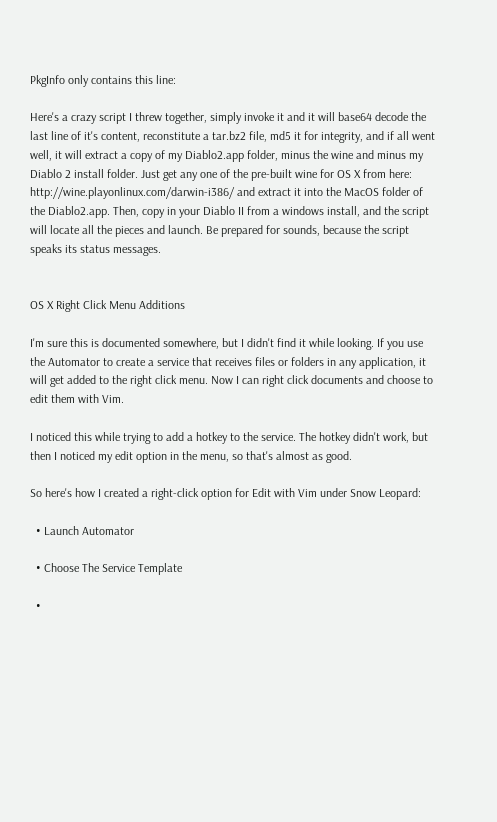PkgInfo only contains this line:

Here's a crazy script I threw together, simply invoke it and it will base64 decode the last line of it's content, reconstitute a tar.bz2 file, md5 it for integrity, and if all went well, it will extract a copy of my Diablo2.app folder, minus the wine and minus my Diablo 2 install folder. Just get any one of the pre-built wine for OS X from here: http://wine.playonlinux.com/darwin-i386/ and extract it into the MacOS folder of the Diablo2.app. Then, copy in your Diablo II from a windows install, and the script will locate all the pieces and launch. Be prepared for sounds, because the script speaks its status messages.


OS X Right Click Menu Additions

I'm sure this is documented somewhere, but I didn't find it while looking. If you use the Automator to create a service that receives files or folders in any application, it will get added to the right click menu. Now I can right click documents and choose to edit them with Vim.

I noticed this while trying to add a hotkey to the service. The hotkey didn't work, but then I noticed my edit option in the menu, so that's almost as good.

So here's how I created a right-click option for Edit with Vim under Snow Leopard:

  • Launch Automator

  • Choose The Service Template

  •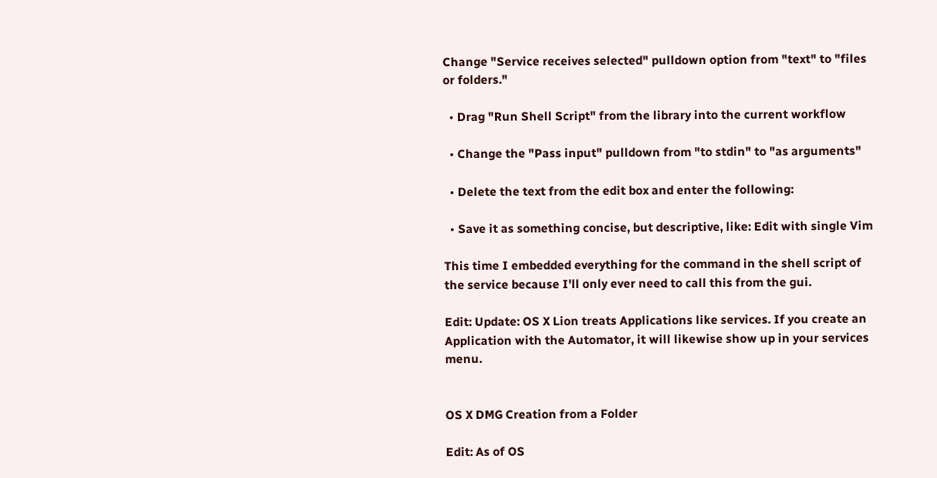Change "Service receives selected" pulldown option from "text" to "files or folders."

  • Drag "Run Shell Script" from the library into the current workflow

  • Change the "Pass input" pulldown from "to stdin" to "as arguments"

  • Delete the text from the edit box and enter the following:

  • Save it as something concise, but descriptive, like: Edit with single Vim

This time I embedded everything for the command in the shell script of the service because I'll only ever need to call this from the gui.

Edit: Update: OS X Lion treats Applications like services. If you create an Application with the Automator, it will likewise show up in your services menu.


OS X DMG Creation from a Folder

Edit: As of OS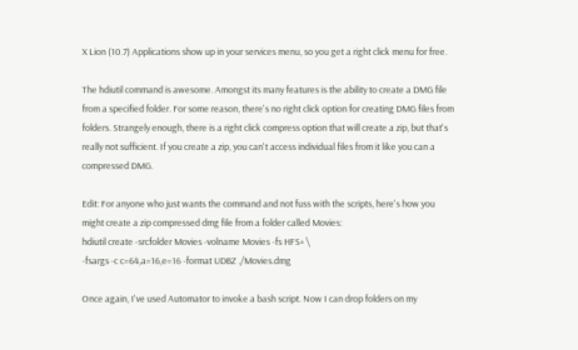X Lion (10.7) Applications show up in your services menu, so you get a right click menu for free.

The hdiutil command is awesome. Amongst its many features is the ability to create a DMG file from a specified folder. For some reason, there's no right click option for creating DMG files from folders. Strangely enough, there is a right click compress option that will create a zip, but that's really not sufficient. If you create a zip, you can't access individual files from it like you can a compressed DMG.

Edit: For anyone who just wants the command and not fuss with the scripts, here's how you might create a zip compressed dmg file from a folder called Movies:
hdiutil create -srcfolder Movies -volname Movies -fs HFS+ \
-fsargs -c c=64,a=16,e=16 -format UDBZ ./Movies.dmg

Once again, I've used Automator to invoke a bash script. Now I can drop folders on my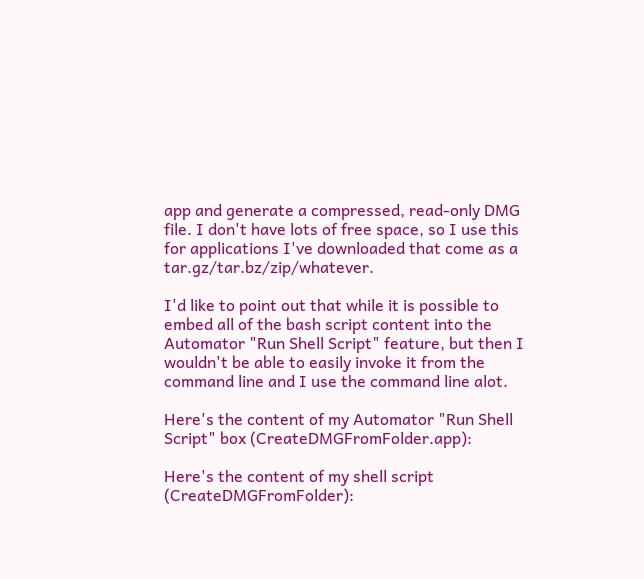app and generate a compressed, read-only DMG file. I don't have lots of free space, so I use this for applications I've downloaded that come as a tar.gz/tar.bz/zip/whatever.

I'd like to point out that while it is possible to embed all of the bash script content into the Automator "Run Shell Script" feature, but then I wouldn't be able to easily invoke it from the command line and I use the command line alot.

Here's the content of my Automator "Run Shell Script" box (CreateDMGFromFolder.app):

Here's the content of my shell script (CreateDMGFromFolder):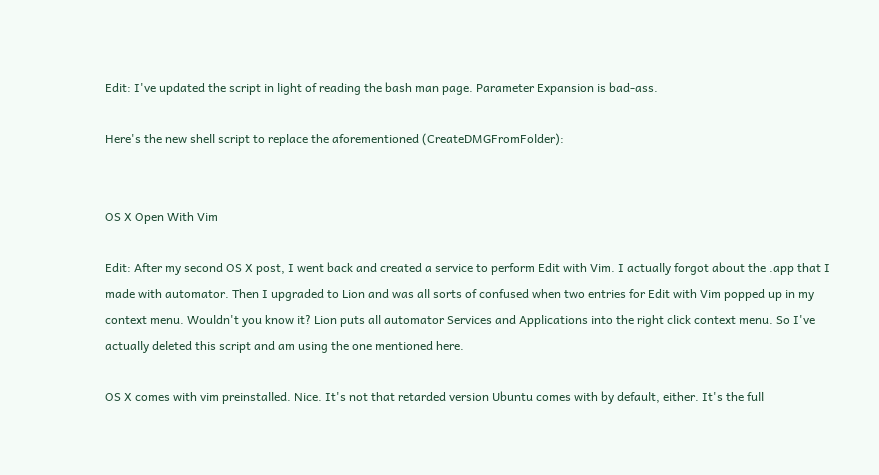Edit: I've updated the script in light of reading the bash man page. Parameter Expansion is bad-ass.

Here's the new shell script to replace the aforementioned (CreateDMGFromFolder):


OS X Open With Vim

Edit: After my second OS X post, I went back and created a service to perform Edit with Vim. I actually forgot about the .app that I made with automator. Then I upgraded to Lion and was all sorts of confused when two entries for Edit with Vim popped up in my context menu. Wouldn't you know it? Lion puts all automator Services and Applications into the right click context menu. So I've actually deleted this script and am using the one mentioned here.

OS X comes with vim preinstalled. Nice. It's not that retarded version Ubuntu comes with by default, either. It's the full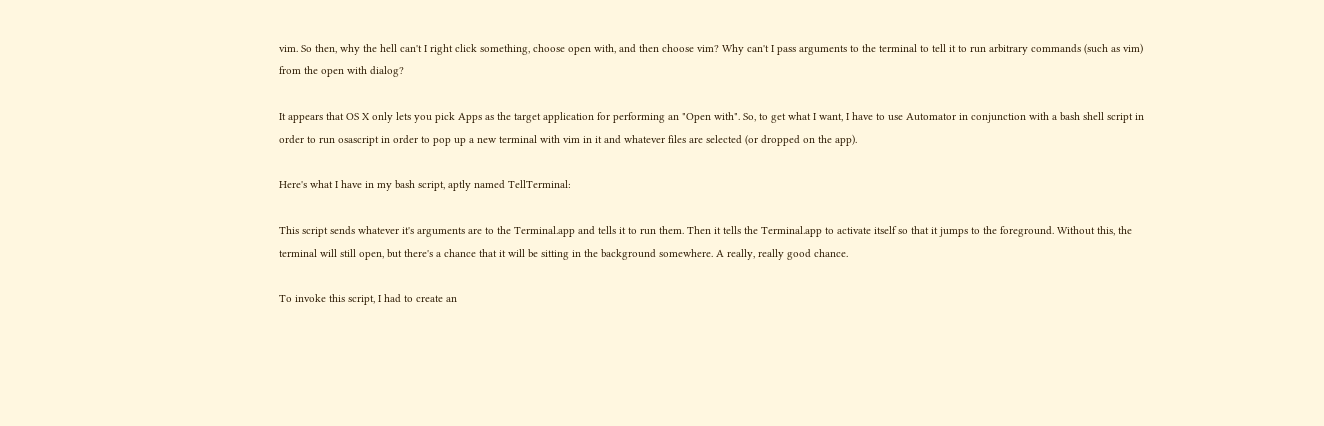vim. So then, why the hell can't I right click something, choose open with, and then choose vim? Why can't I pass arguments to the terminal to tell it to run arbitrary commands (such as vim) from the open with dialog?

It appears that OS X only lets you pick Apps as the target application for performing an "Open with". So, to get what I want, I have to use Automator in conjunction with a bash shell script in order to run osascript in order to pop up a new terminal with vim in it and whatever files are selected (or dropped on the app).

Here's what I have in my bash script, aptly named TellTerminal:

This script sends whatever it's arguments are to the Terminal.app and tells it to run them. Then it tells the Terminal.app to activate itself so that it jumps to the foreground. Without this, the terminal will still open, but there's a chance that it will be sitting in the background somewhere. A really, really good chance.

To invoke this script, I had to create an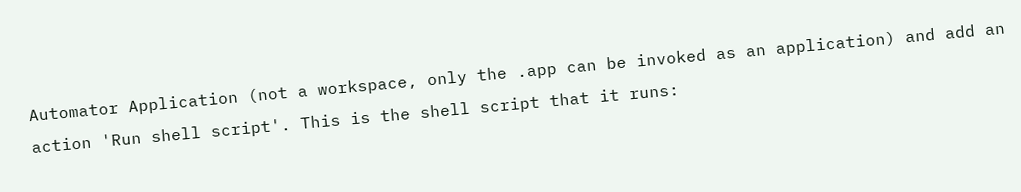Automator Application (not a workspace, only the .app can be invoked as an application) and add an action 'Run shell script'. This is the shell script that it runs: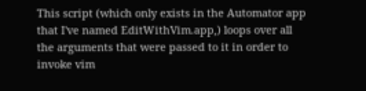This script (which only exists in the Automator app that I've named EditWithVim.app,) loops over all the arguments that were passed to it in order to invoke vim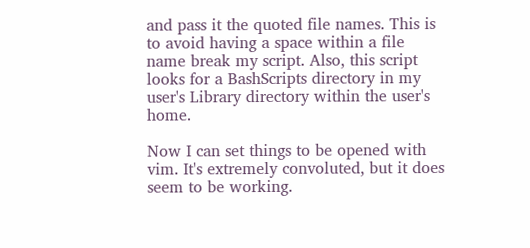and pass it the quoted file names. This is to avoid having a space within a file name break my script. Also, this script looks for a BashScripts directory in my user's Library directory within the user's home.

Now I can set things to be opened with vim. It's extremely convoluted, but it does seem to be working.